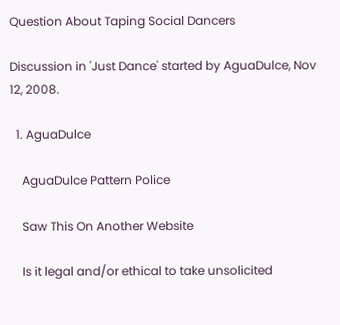Question About Taping Social Dancers

Discussion in 'Just Dance' started by AguaDulce, Nov 12, 2008.

  1. AguaDulce

    AguaDulce Pattern Police

    Saw This On Another Website

    Is it legal and/or ethical to take unsolicited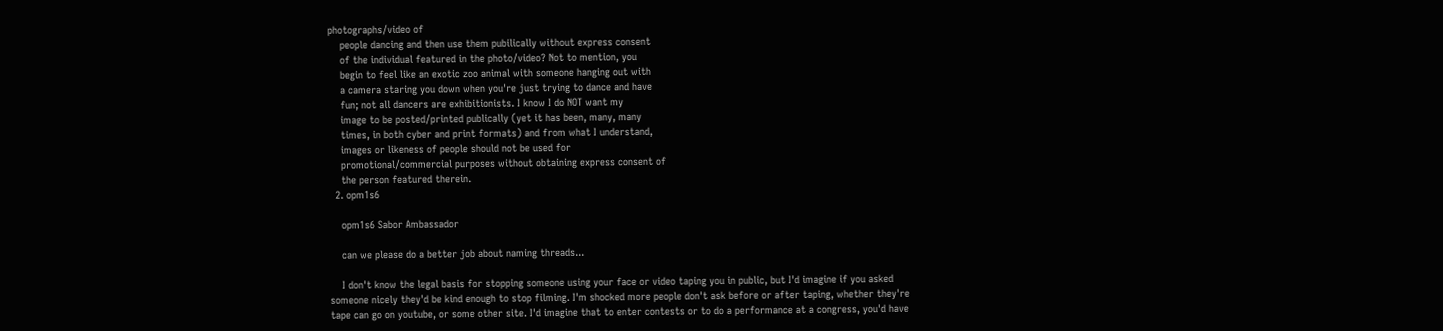photographs/video of
    people dancing and then use them pubilically without express consent
    of the individual featured in the photo/video? Not to mention, you
    begin to feel like an exotic zoo animal with someone hanging out with
    a camera staring you down when you're just trying to dance and have
    fun; not all dancers are exhibitionists. I know I do NOT want my
    image to be posted/printed publically (yet it has been, many, many
    times, in both cyber and print formats) and from what I understand,
    images or likeness of people should not be used for
    promotional/commercial purposes without obtaining express consent of
    the person featured therein.
  2. opm1s6

    opm1s6 Sabor Ambassador

    can we please do a better job about naming threads...

    I don't know the legal basis for stopping someone using your face or video taping you in public, but I'd imagine if you asked someone nicely they'd be kind enough to stop filming. I'm shocked more people don't ask before or after taping, whether they're tape can go on youtube, or some other site. I'd imagine that to enter contests or to do a performance at a congress, you'd have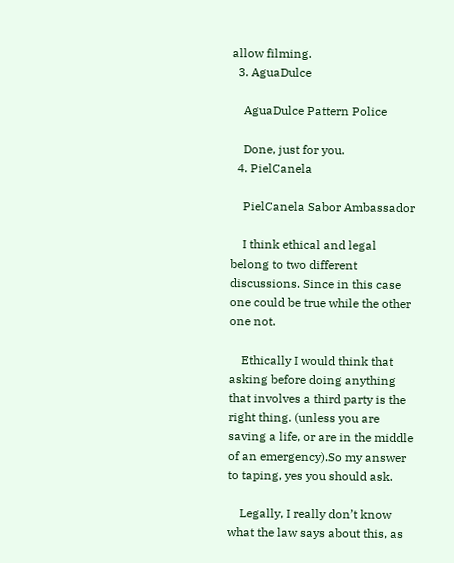allow filming.
  3. AguaDulce

    AguaDulce Pattern Police

    Done, just for you.
  4. PielCanela

    PielCanela Sabor Ambassador

    I think ethical and legal belong to two different discussions. Since in this case one could be true while the other one not.

    Ethically I would think that asking before doing anything that involves a third party is the right thing. (unless you are saving a life, or are in the middle of an emergency).So my answer to taping, yes you should ask.

    Legally, I really don’t know what the law says about this, as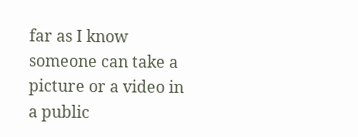far as I know someone can take a picture or a video in a public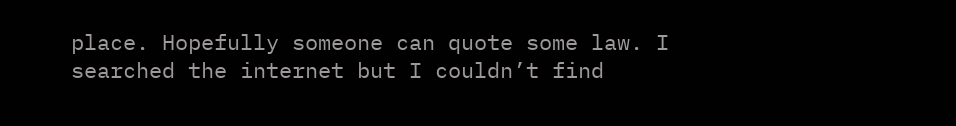place. Hopefully someone can quote some law. I searched the internet but I couldn’t find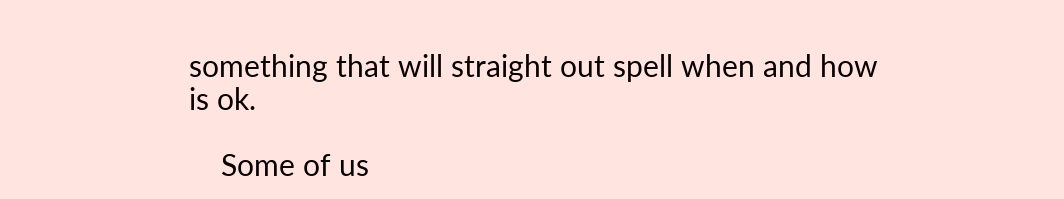something that will straight out spell when and how is ok.

    Some of us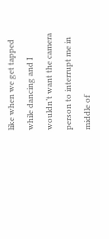like when we get tapped while dancing and I wouldn’t want the camera person to interrupt me in middle of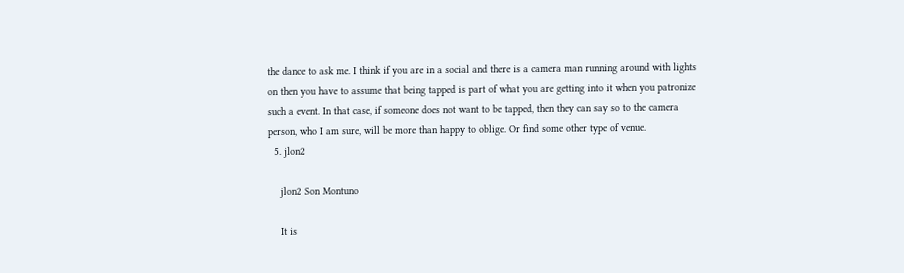the dance to ask me. I think if you are in a social and there is a camera man running around with lights on then you have to assume that being tapped is part of what you are getting into it when you patronize such a event. In that case, if someone does not want to be tapped, then they can say so to the camera person, who I am sure, will be more than happy to oblige. Or find some other type of venue.
  5. jlon2

    jlon2 Son Montuno

    It is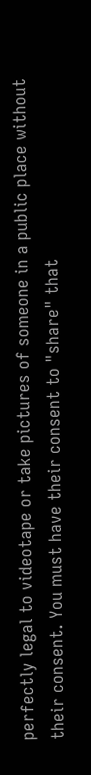perfectly legal to videotape or take pictures of someone in a public place without their consent. You must have their consent to "share" that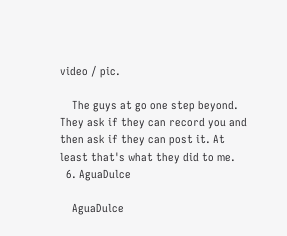video / pic.

    The guys at go one step beyond. They ask if they can record you and then ask if they can post it. At least that's what they did to me.
  6. AguaDulce

    AguaDulce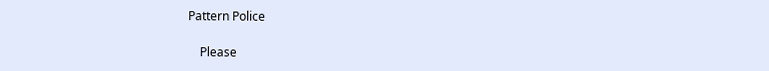Pattern Police

    Please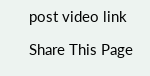post video link

Share This Page